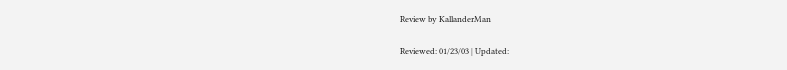Review by KallanderMan

Reviewed: 01/23/03 | Updated: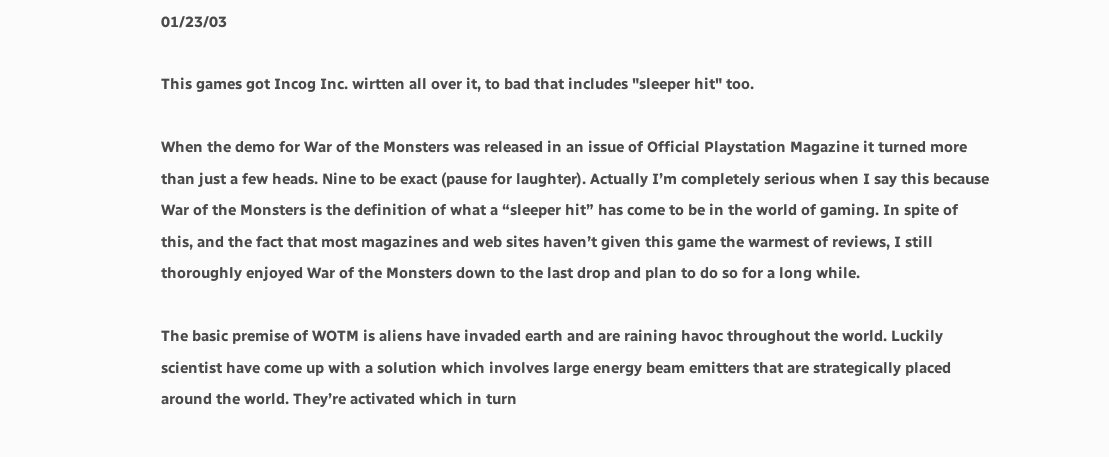01/23/03

This games got Incog Inc. wirtten all over it, to bad that includes "sleeper hit" too.

When the demo for War of the Monsters was released in an issue of Official Playstation Magazine it turned more than just a few heads. Nine to be exact (pause for laughter). Actually I’m completely serious when I say this because War of the Monsters is the definition of what a “sleeper hit” has come to be in the world of gaming. In spite of this, and the fact that most magazines and web sites haven’t given this game the warmest of reviews, I still thoroughly enjoyed War of the Monsters down to the last drop and plan to do so for a long while.

The basic premise of WOTM is aliens have invaded earth and are raining havoc throughout the world. Luckily scientist have come up with a solution which involves large energy beam emitters that are strategically placed around the world. They’re activated which in turn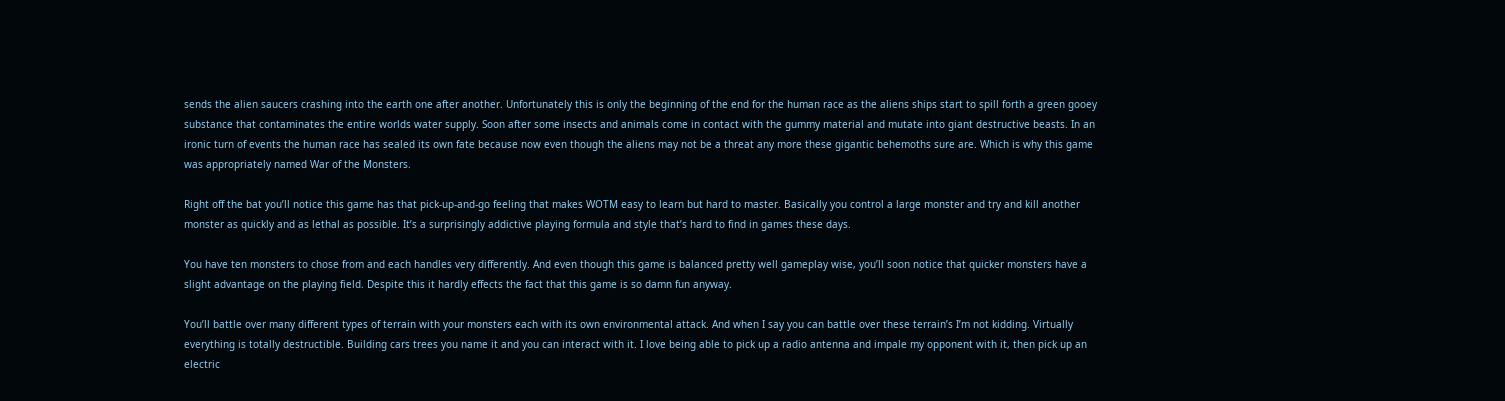sends the alien saucers crashing into the earth one after another. Unfortunately this is only the beginning of the end for the human race as the aliens ships start to spill forth a green gooey substance that contaminates the entire worlds water supply. Soon after some insects and animals come in contact with the gummy material and mutate into giant destructive beasts. In an ironic turn of events the human race has sealed its own fate because now even though the aliens may not be a threat any more these gigantic behemoths sure are. Which is why this game was appropriately named War of the Monsters.

Right off the bat you’ll notice this game has that pick-up-and-go feeling that makes WOTM easy to learn but hard to master. Basically you control a large monster and try and kill another monster as quickly and as lethal as possible. It’s a surprisingly addictive playing formula and style that’s hard to find in games these days.

You have ten monsters to chose from and each handles very differently. And even though this game is balanced pretty well gameplay wise, you’ll soon notice that quicker monsters have a slight advantage on the playing field. Despite this it hardly effects the fact that this game is so damn fun anyway.

You’ll battle over many different types of terrain with your monsters each with its own environmental attack. And when I say you can battle over these terrain’s I’m not kidding. Virtually everything is totally destructible. Building cars trees you name it and you can interact with it. I love being able to pick up a radio antenna and impale my opponent with it, then pick up an electric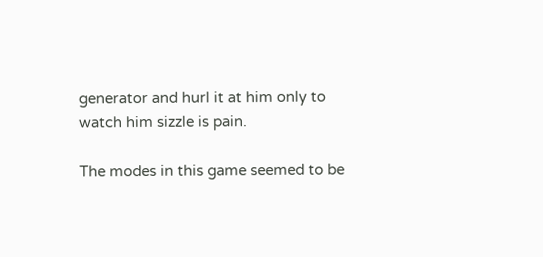generator and hurl it at him only to watch him sizzle is pain.

The modes in this game seemed to be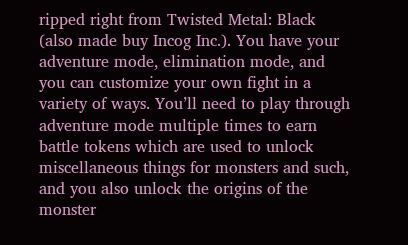ripped right from Twisted Metal: Black (also made buy Incog Inc.). You have your adventure mode, elimination mode, and you can customize your own fight in a variety of ways. You’ll need to play through adventure mode multiple times to earn battle tokens which are used to unlock miscellaneous things for monsters and such, and you also unlock the origins of the monster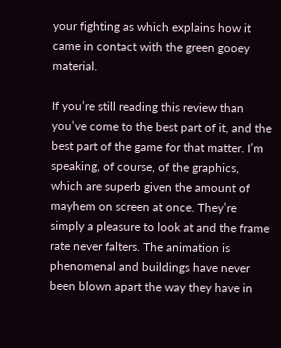your fighting as which explains how it came in contact with the green gooey material.

If you’re still reading this review than you’ve come to the best part of it, and the best part of the game for that matter. I’m speaking, of course, of the graphics, which are superb given the amount of mayhem on screen at once. They’re simply a pleasure to look at and the frame rate never falters. The animation is phenomenal and buildings have never been blown apart the way they have in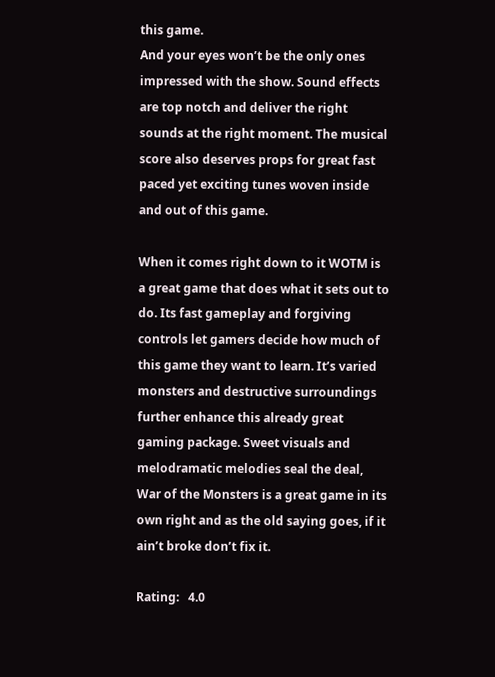this game.
And your eyes won’t be the only ones impressed with the show. Sound effects are top notch and deliver the right sounds at the right moment. The musical score also deserves props for great fast paced yet exciting tunes woven inside and out of this game.

When it comes right down to it WOTM is a great game that does what it sets out to do. Its fast gameplay and forgiving controls let gamers decide how much of this game they want to learn. It’s varied monsters and destructive surroundings further enhance this already great gaming package. Sweet visuals and melodramatic melodies seal the deal, War of the Monsters is a great game in its own right and as the old saying goes, if it ain’t broke don’t fix it.

Rating:   4.0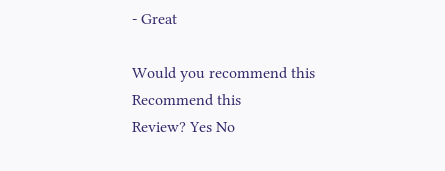- Great

Would you recommend this
Recommend this
Review? Yes No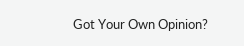Got Your Own Opinion?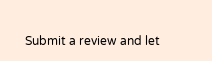Submit a review and let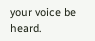your voice be heard.